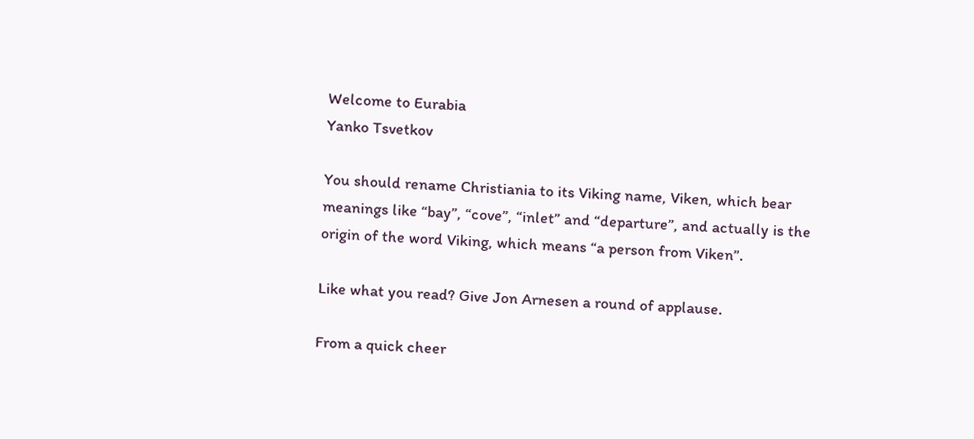Welcome to Eurabia
Yanko Tsvetkov

You should rename Christiania to its Viking name, Viken, which bear meanings like “bay”, “cove”, “inlet” and “departure”, and actually is the origin of the word Viking, which means “a person from Viken”.

Like what you read? Give Jon Arnesen a round of applause.

From a quick cheer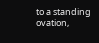to a standing ovation,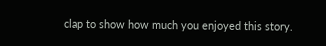clap to show how much you enjoyed this story.